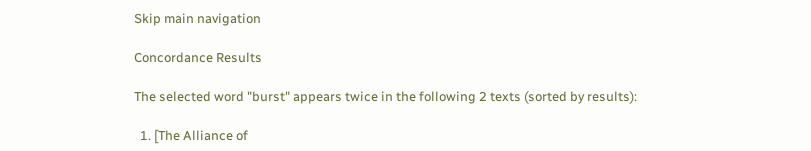Skip main navigation

Concordance Results

The selected word "burst" appears twice in the following 2 texts (sorted by results):

  1. [The Alliance of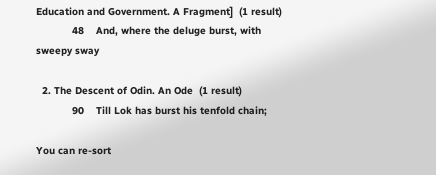Education and Government. A Fragment]  (1 result)
            48    And, where the deluge burst, with sweepy sway

  2. The Descent of Odin. An Ode  (1 result)
            90    Till Lok has burst his tenfold chain;

You can re-sort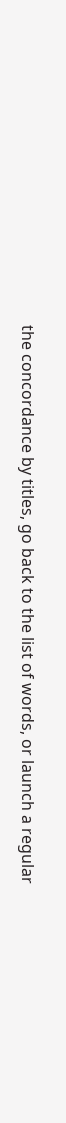the concordance by titles, go back to the list of words, or launch a regular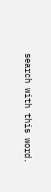search with this word.